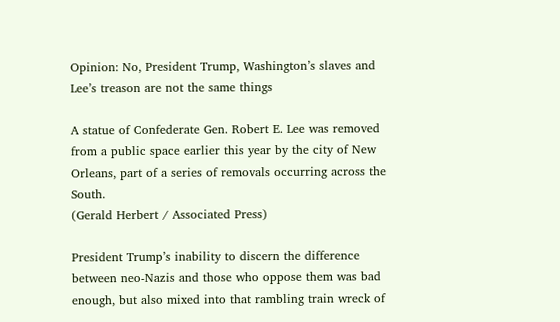Opinion: No, President Trump, Washington’s slaves and Lee’s treason are not the same things

A statue of Confederate Gen. Robert E. Lee was removed from a public space earlier this year by the city of New Orleans, part of a series of removals occurring across the South.
(Gerald Herbert / Associated Press)

President Trump’s inability to discern the difference between neo-Nazis and those who oppose them was bad enough, but also mixed into that rambling train wreck of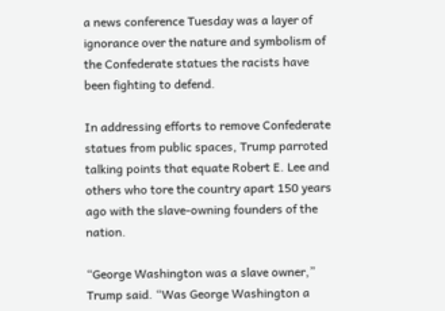a news conference Tuesday was a layer of ignorance over the nature and symbolism of the Confederate statues the racists have been fighting to defend.

In addressing efforts to remove Confederate statues from public spaces, Trump parroted talking points that equate Robert E. Lee and others who tore the country apart 150 years ago with the slave-owning founders of the nation.

“George Washington was a slave owner,” Trump said. “Was George Washington a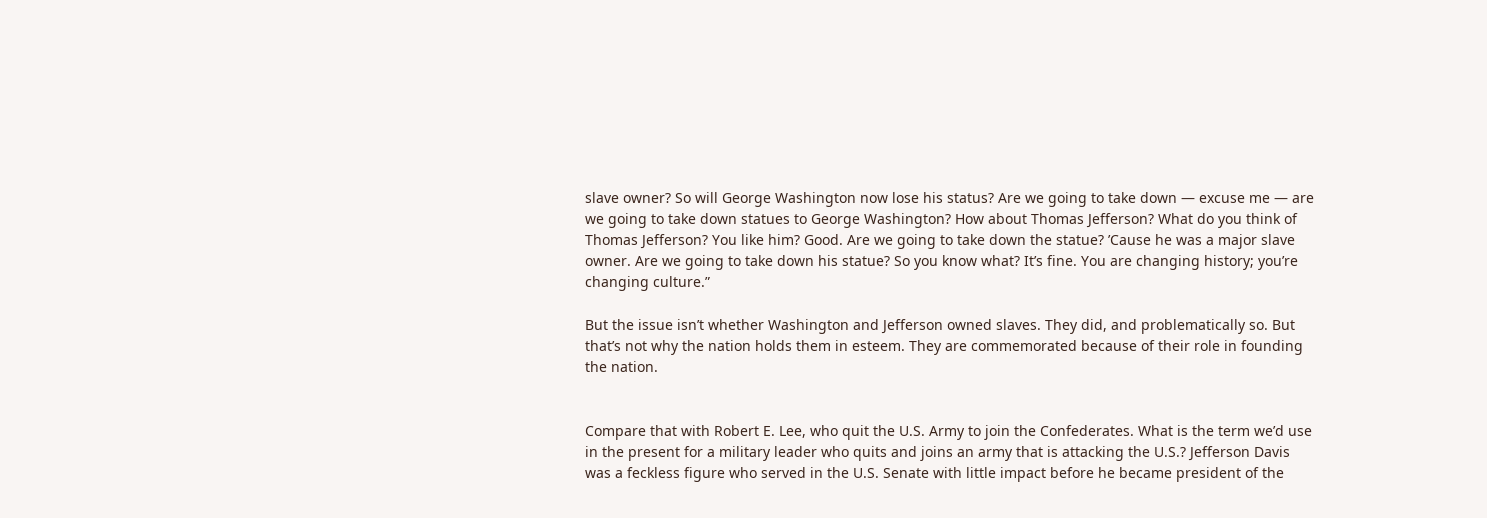slave owner? So will George Washington now lose his status? Are we going to take down — excuse me — are we going to take down statues to George Washington? How about Thomas Jefferson? What do you think of Thomas Jefferson? You like him? Good. Are we going to take down the statue? ’Cause he was a major slave owner. Are we going to take down his statue? So you know what? It’s fine. You are changing history; you’re changing culture.”

But the issue isn’t whether Washington and Jefferson owned slaves. They did, and problematically so. But that’s not why the nation holds them in esteem. They are commemorated because of their role in founding the nation.


Compare that with Robert E. Lee, who quit the U.S. Army to join the Confederates. What is the term we’d use in the present for a military leader who quits and joins an army that is attacking the U.S.? Jefferson Davis was a feckless figure who served in the U.S. Senate with little impact before he became president of the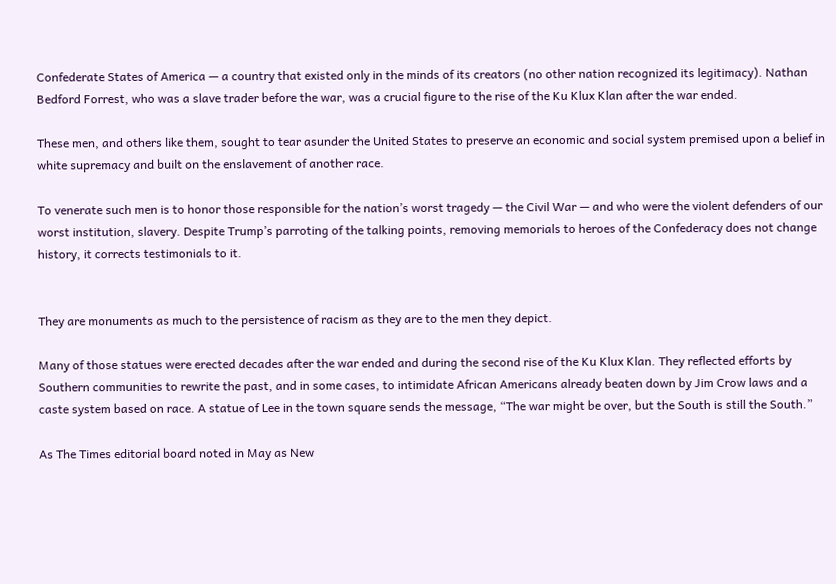Confederate States of America — a country that existed only in the minds of its creators (no other nation recognized its legitimacy). Nathan Bedford Forrest, who was a slave trader before the war, was a crucial figure to the rise of the Ku Klux Klan after the war ended.

These men, and others like them, sought to tear asunder the United States to preserve an economic and social system premised upon a belief in white supremacy and built on the enslavement of another race.

To venerate such men is to honor those responsible for the nation’s worst tragedy — the Civil War — and who were the violent defenders of our worst institution, slavery. Despite Trump’s parroting of the talking points, removing memorials to heroes of the Confederacy does not change history, it corrects testimonials to it.


They are monuments as much to the persistence of racism as they are to the men they depict.

Many of those statues were erected decades after the war ended and during the second rise of the Ku Klux Klan. They reflected efforts by Southern communities to rewrite the past, and in some cases, to intimidate African Americans already beaten down by Jim Crow laws and a caste system based on race. A statue of Lee in the town square sends the message, “The war might be over, but the South is still the South.”

As The Times editorial board noted in May as New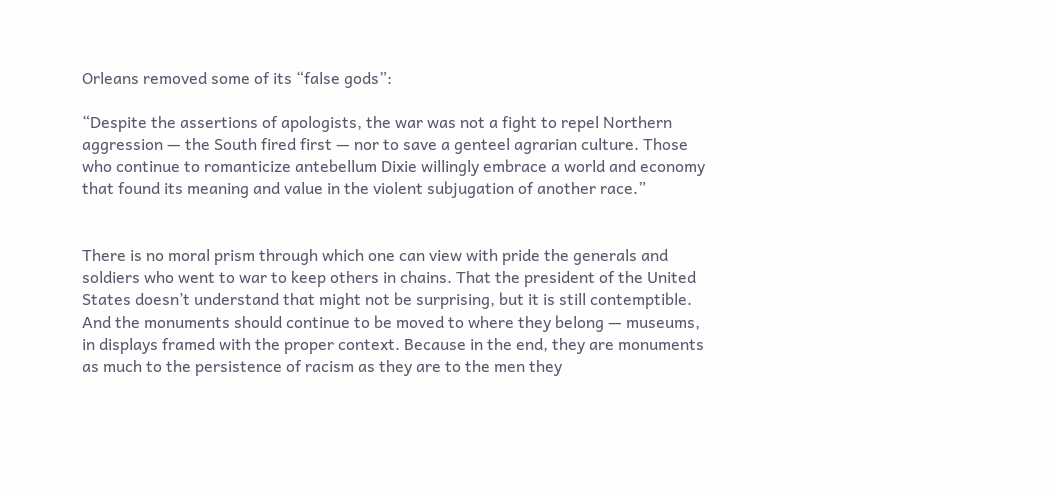Orleans removed some of its “false gods”:

“Despite the assertions of apologists, the war was not a fight to repel Northern aggression — the South fired first — nor to save a genteel agrarian culture. Those who continue to romanticize antebellum Dixie willingly embrace a world and economy that found its meaning and value in the violent subjugation of another race.”


There is no moral prism through which one can view with pride the generals and soldiers who went to war to keep others in chains. That the president of the United States doesn’t understand that might not be surprising, but it is still contemptible. And the monuments should continue to be moved to where they belong — museums, in displays framed with the proper context. Because in the end, they are monuments as much to the persistence of racism as they are to the men they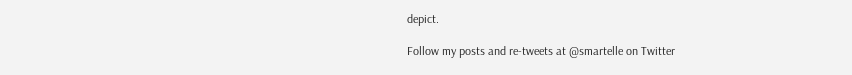depict.

Follow my posts and re-tweets at @smartelle on Twitter